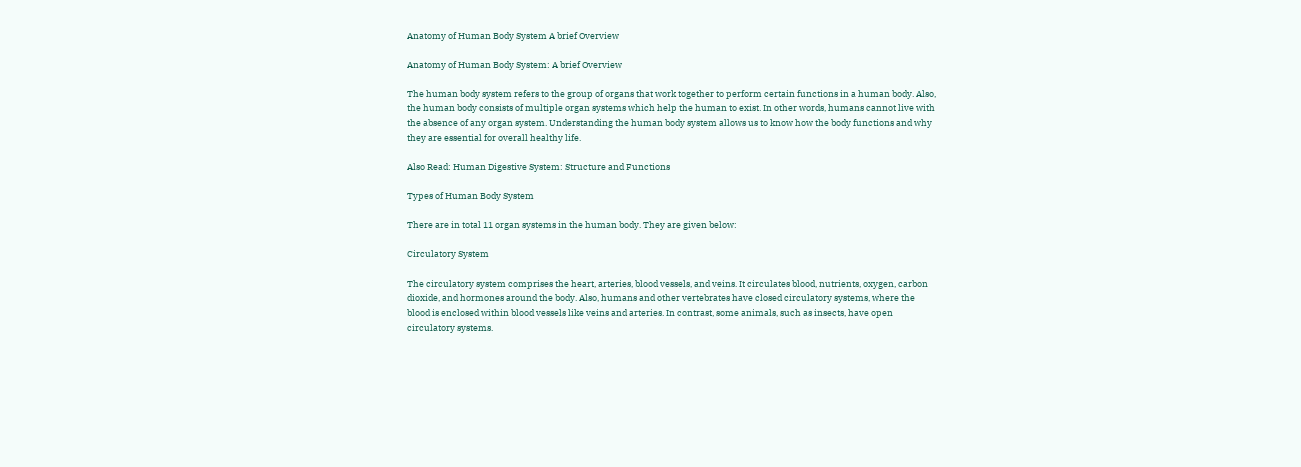Anatomy of Human Body System A brief Overview

Anatomy of Human Body System: A brief Overview

The human body system refers to the group of organs that work together to perform certain functions in a human body. Also, the human body consists of multiple organ systems which help the human to exist. In other words, humans cannot live with the absence of any organ system. Understanding the human body system allows us to know how the body functions and why they are essential for overall healthy life.

Also Read: Human Digestive System: Structure and Functions

Types of Human Body System

There are in total 11 organ systems in the human body. They are given below:

Circulatory System

The circulatory system comprises the heart, arteries, blood vessels, and veins. It circulates blood, nutrients, oxygen, carbon dioxide, and hormones around the body. Also, humans and other vertebrates have closed circulatory systems, where the blood is enclosed within blood vessels like veins and arteries. In contrast, some animals, such as insects, have open circulatory systems.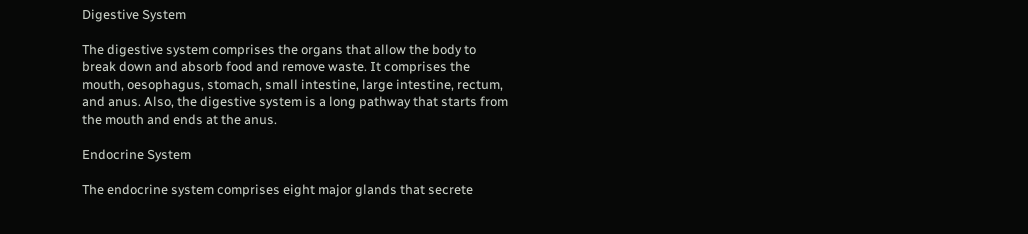Digestive System

The digestive system comprises the organs that allow the body to break down and absorb food and remove waste. It comprises the mouth, oesophagus, stomach, small intestine, large intestine, rectum, and anus. Also, the digestive system is a long pathway that starts from the mouth and ends at the anus.

Endocrine System

The endocrine system comprises eight major glands that secrete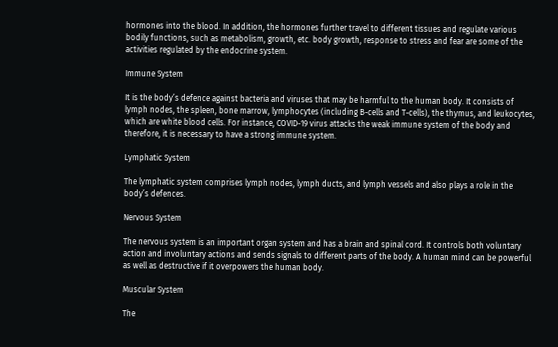hormones into the blood. In addition, the hormones further travel to different tissues and regulate various bodily functions, such as metabolism, growth, etc. body growth, response to stress and fear are some of the activities regulated by the endocrine system.

Immune System

It is the body’s defence against bacteria and viruses that may be harmful to the human body. It consists of lymph nodes, the spleen, bone marrow, lymphocytes (including B-cells and T-cells), the thymus, and leukocytes, which are white blood cells. For instance, COVID-19 virus attacks the weak immune system of the body and therefore, it is necessary to have a strong immune system.

Lymphatic System

The lymphatic system comprises lymph nodes, lymph ducts, and lymph vessels and also plays a role in the body’s defences.

Nervous System

The nervous system is an important organ system and has a brain and spinal cord. It controls both voluntary action and involuntary actions and sends signals to different parts of the body. A human mind can be powerful as well as destructive if it overpowers the human body.

Muscular System

The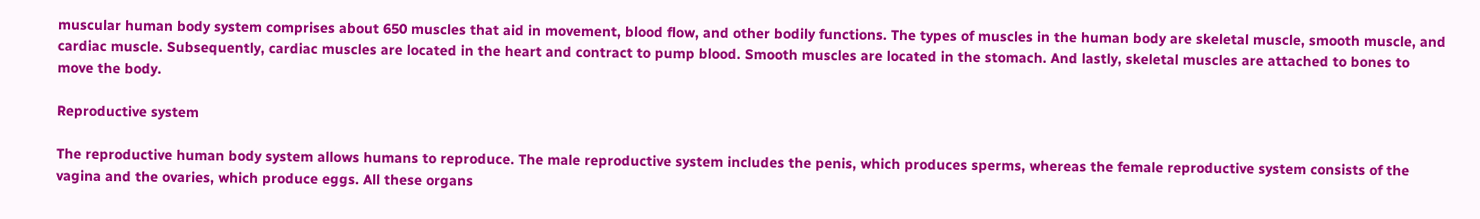muscular human body system comprises about 650 muscles that aid in movement, blood flow, and other bodily functions. The types of muscles in the human body are skeletal muscle, smooth muscle, and cardiac muscle. Subsequently, cardiac muscles are located in the heart and contract to pump blood. Smooth muscles are located in the stomach. And lastly, skeletal muscles are attached to bones to move the body.

Reproductive system

The reproductive human body system allows humans to reproduce. The male reproductive system includes the penis, which produces sperms, whereas the female reproductive system consists of the vagina and the ovaries, which produce eggs. All these organs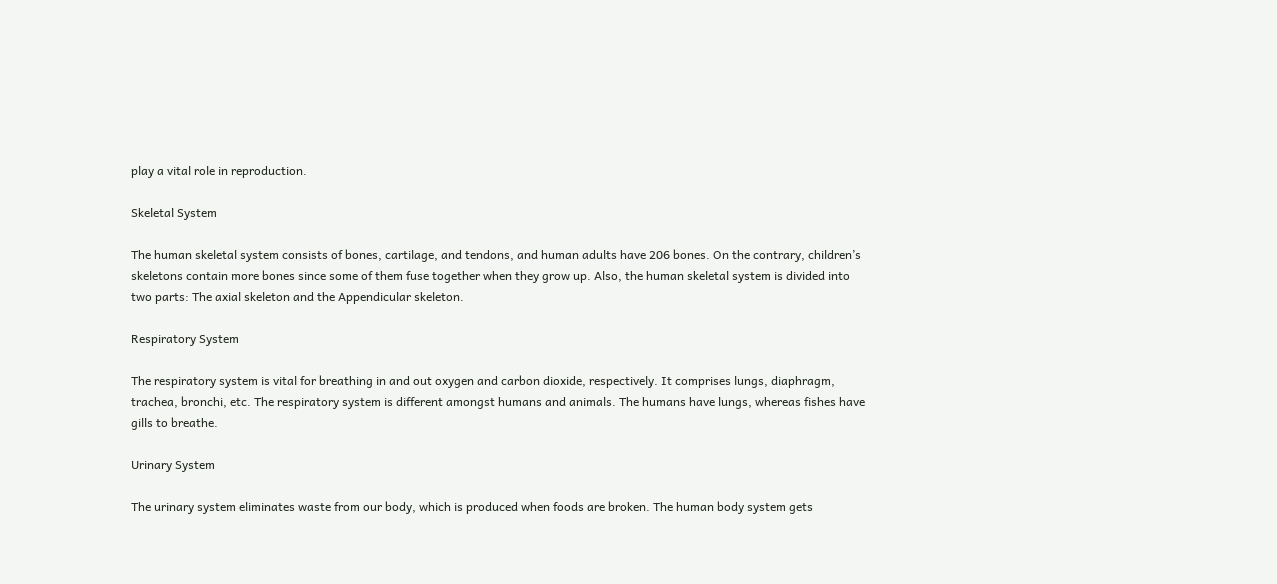play a vital role in reproduction.

Skeletal System

The human skeletal system consists of bones, cartilage, and tendons, and human adults have 206 bones. On the contrary, children’s skeletons contain more bones since some of them fuse together when they grow up. Also, the human skeletal system is divided into two parts: The axial skeleton and the Appendicular skeleton.

Respiratory System

The respiratory system is vital for breathing in and out oxygen and carbon dioxide, respectively. It comprises lungs, diaphragm, trachea, bronchi, etc. The respiratory system is different amongst humans and animals. The humans have lungs, whereas fishes have gills to breathe.

Urinary System

The urinary system eliminates waste from our body, which is produced when foods are broken. The human body system gets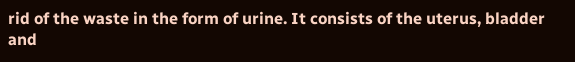rid of the waste in the form of urine. It consists of the uterus, bladder and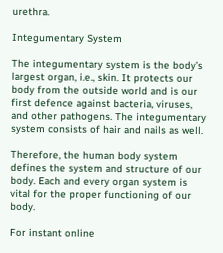urethra.

Integumentary System

The integumentary system is the body’s largest organ, i.e., skin. It protects our body from the outside world and is our first defence against bacteria, viruses, and other pathogens. The integumentary system consists of hair and nails as well.

Therefore, the human body system defines the system and structure of our body. Each and every organ system is vital for the proper functioning of our body.

For instant online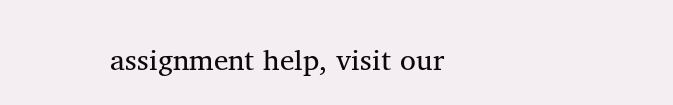assignment help, visit our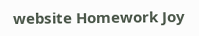website Homework Joy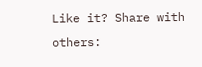Like it? Share with others: